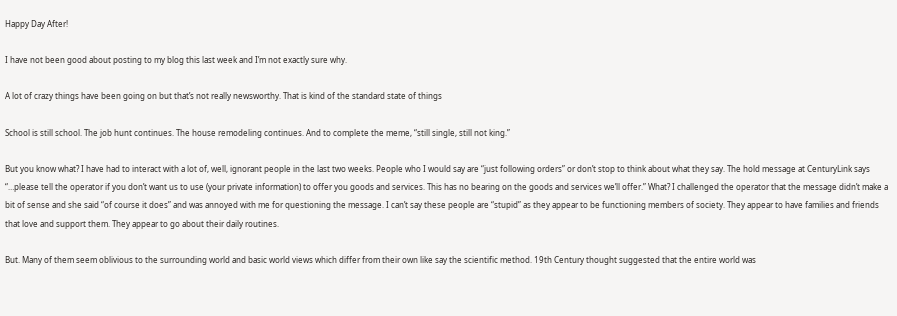Happy Day After!

I have not been good about posting to my blog this last week and I’m not exactly sure why.

A lot of crazy things have been going on but that’s not really newsworthy. That is kind of the standard state of things

School is still school. The job hunt continues. The house remodeling continues. And to complete the meme, “still single, still not king.”

But you know what? I have had to interact with a lot of, well, ignorant people in the last two weeks. People who I would say are “just following orders” or don’t stop to think about what they say. The hold message at CenturyLink says “…please tell the operator if you don’t want us to use (your private information) to offer you goods and services. This has no bearing on the goods and services we’ll offer.” What? I challenged the operator that the message didn’t make a bit of sense and she said “of course it does” and was annoyed with me for questioning the message. I can’t say these people are “stupid” as they appear to be functioning members of society. They appear to have families and friends that love and support them. They appear to go about their daily routines.

But. Many of them seem oblivious to the surrounding world and basic world views which differ from their own like say the scientific method. 19th Century thought suggested that the entire world was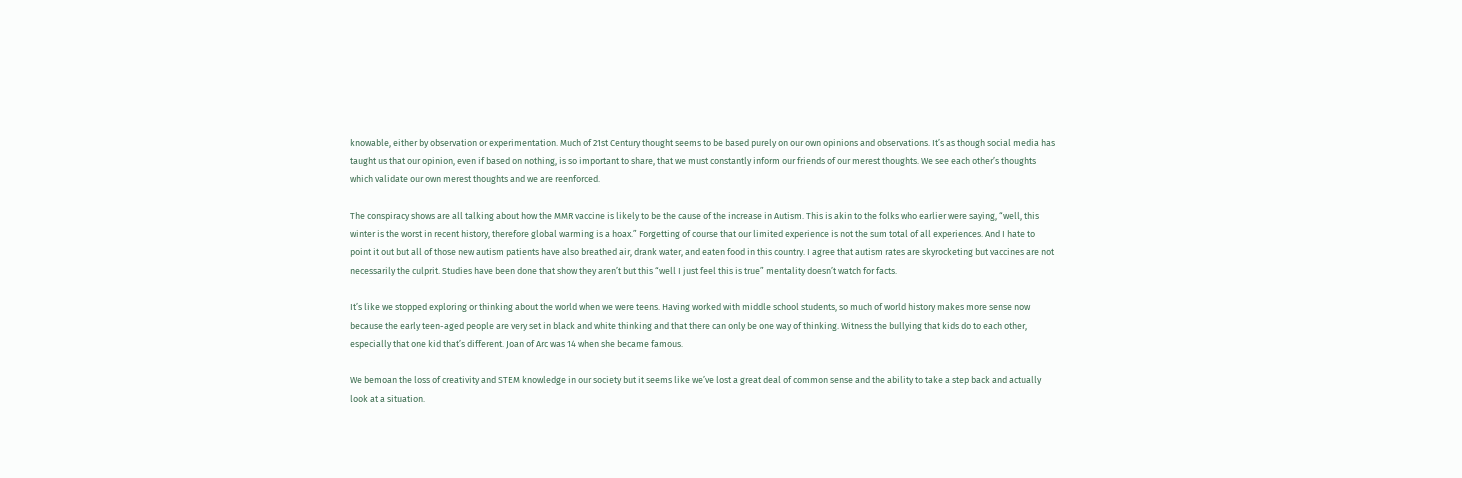knowable, either by observation or experimentation. Much of 21st Century thought seems to be based purely on our own opinions and observations. It’s as though social media has taught us that our opinion, even if based on nothing, is so important to share, that we must constantly inform our friends of our merest thoughts. We see each other’s thoughts which validate our own merest thoughts and we are reenforced.

The conspiracy shows are all talking about how the MMR vaccine is likely to be the cause of the increase in Autism. This is akin to the folks who earlier were saying, “well, this winter is the worst in recent history, therefore global warming is a hoax.” Forgetting of course that our limited experience is not the sum total of all experiences. And I hate to point it out but all of those new autism patients have also breathed air, drank water, and eaten food in this country. I agree that autism rates are skyrocketing but vaccines are not necessarily the culprit. Studies have been done that show they aren’t but this “well I just feel this is true” mentality doesn’t watch for facts.

It’s like we stopped exploring or thinking about the world when we were teens. Having worked with middle school students, so much of world history makes more sense now because the early teen-aged people are very set in black and white thinking and that there can only be one way of thinking. Witness the bullying that kids do to each other, especially that one kid that’s different. Joan of Arc was 14 when she became famous.

We bemoan the loss of creativity and STEM knowledge in our society but it seems like we’ve lost a great deal of common sense and the ability to take a step back and actually look at a situation.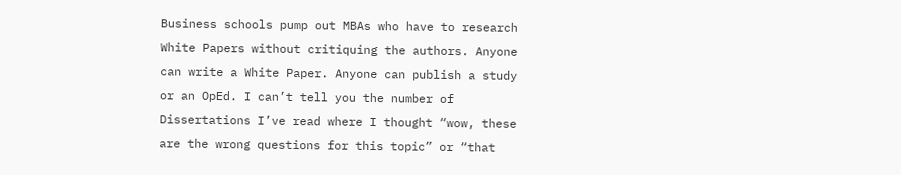Business schools pump out MBAs who have to research White Papers without critiquing the authors. Anyone can write a White Paper. Anyone can publish a study or an OpEd. I can’t tell you the number of Dissertations I’ve read where I thought “wow, these are the wrong questions for this topic” or “that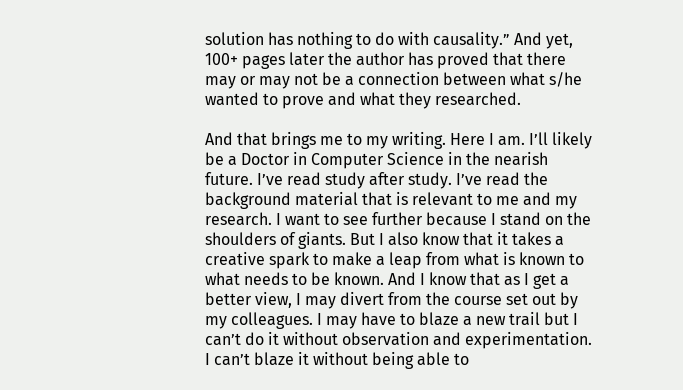solution has nothing to do with causality.” And yet, 100+ pages later the author has proved that there may or may not be a connection between what s/he wanted to prove and what they researched.

And that brings me to my writing. Here I am. I’ll likely be a Doctor in Computer Science in the nearish future. I’ve read study after study. I’ve read the background material that is relevant to me and my research. I want to see further because I stand on the shoulders of giants. But I also know that it takes a creative spark to make a leap from what is known to what needs to be known. And I know that as I get a better view, I may divert from the course set out by my colleagues. I may have to blaze a new trail but I can’t do it without observation and experimentation. I can’t blaze it without being able to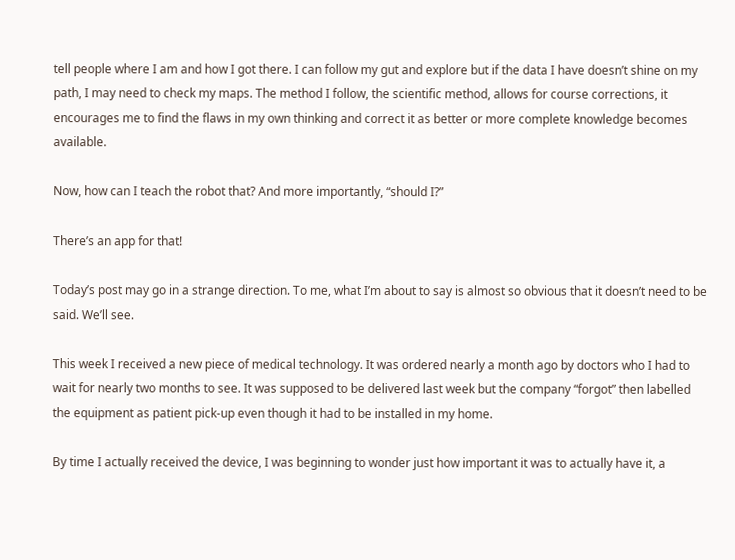tell people where I am and how I got there. I can follow my gut and explore but if the data I have doesn’t shine on my path, I may need to check my maps. The method I follow, the scientific method, allows for course corrections, it encourages me to find the flaws in my own thinking and correct it as better or more complete knowledge becomes available.

Now, how can I teach the robot that? And more importantly, “should I?”

There’s an app for that!

Today’s post may go in a strange direction. To me, what I’m about to say is almost so obvious that it doesn’t need to be said. We’ll see.

This week I received a new piece of medical technology. It was ordered nearly a month ago by doctors who I had to wait for nearly two months to see. It was supposed to be delivered last week but the company “forgot” then labelled the equipment as patient pick-up even though it had to be installed in my home.

By time I actually received the device, I was beginning to wonder just how important it was to actually have it, a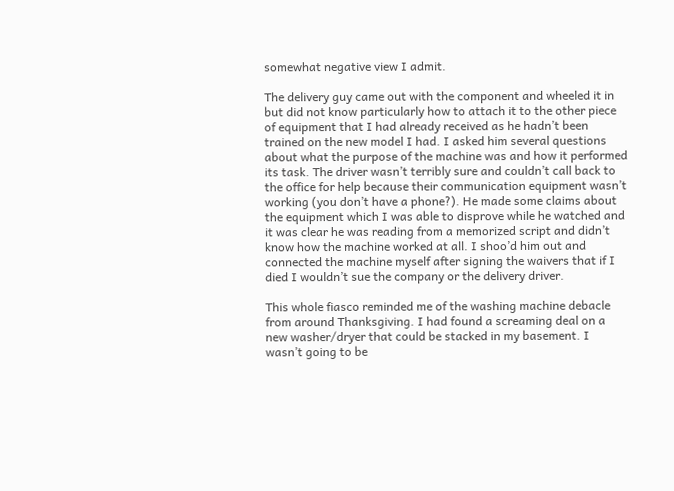somewhat negative view I admit.

The delivery guy came out with the component and wheeled it in but did not know particularly how to attach it to the other piece of equipment that I had already received as he hadn’t been trained on the new model I had. I asked him several questions about what the purpose of the machine was and how it performed its task. The driver wasn’t terribly sure and couldn’t call back to the office for help because their communication equipment wasn’t working (you don’t have a phone?). He made some claims about the equipment which I was able to disprove while he watched and it was clear he was reading from a memorized script and didn’t know how the machine worked at all. I shoo’d him out and connected the machine myself after signing the waivers that if I died I wouldn’t sue the company or the delivery driver.

This whole fiasco reminded me of the washing machine debacle from around Thanksgiving. I had found a screaming deal on a new washer/dryer that could be stacked in my basement. I wasn’t going to be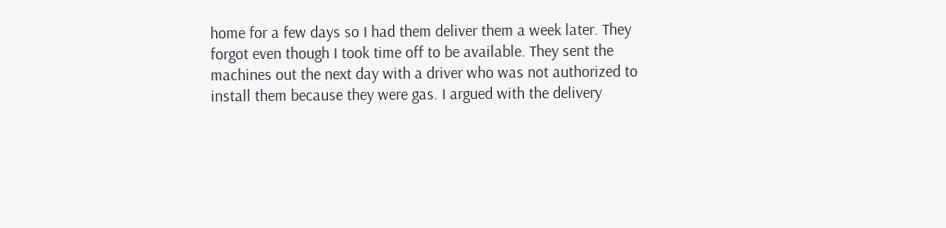home for a few days so I had them deliver them a week later. They forgot even though I took time off to be available. They sent the machines out the next day with a driver who was not authorized to install them because they were gas. I argued with the delivery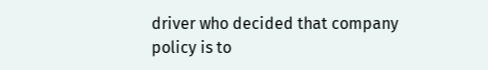driver who decided that company policy is to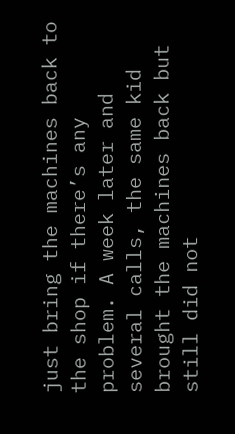just bring the machines back to the shop if there’s any problem. A week later and several calls, the same kid brought the machines back but still did not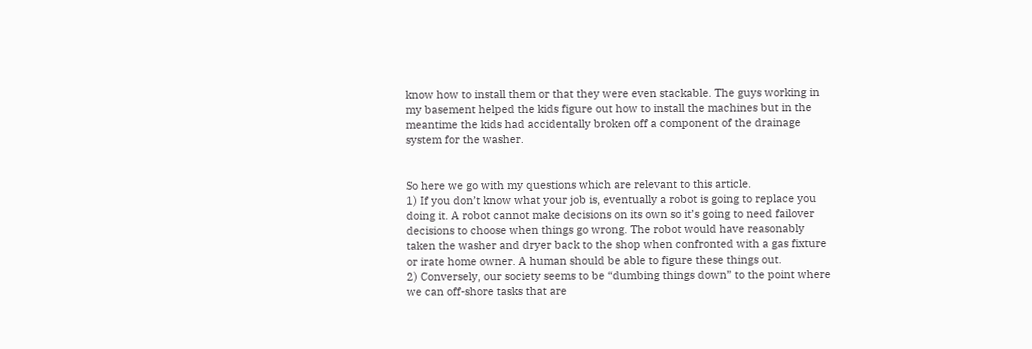know how to install them or that they were even stackable. The guys working in my basement helped the kids figure out how to install the machines but in the meantime the kids had accidentally broken off a component of the drainage system for the washer.


So here we go with my questions which are relevant to this article.
1) If you don’t know what your job is, eventually a robot is going to replace you doing it. A robot cannot make decisions on its own so it’s going to need failover decisions to choose when things go wrong. The robot would have reasonably taken the washer and dryer back to the shop when confronted with a gas fixture or irate home owner. A human should be able to figure these things out.
2) Conversely, our society seems to be “dumbing things down” to the point where we can off-shore tasks that are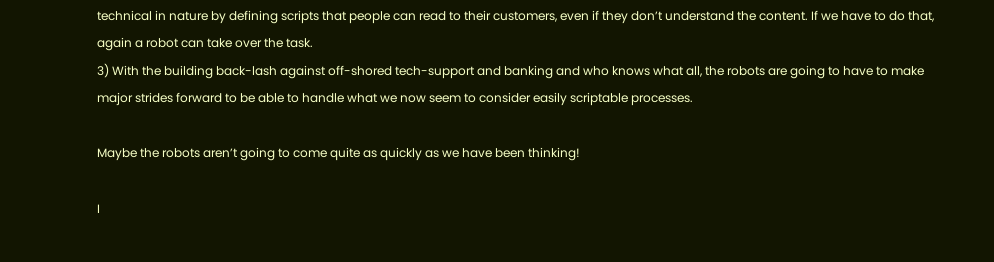technical in nature by defining scripts that people can read to their customers, even if they don’t understand the content. If we have to do that, again a robot can take over the task.
3) With the building back-lash against off-shored tech-support and banking and who knows what all, the robots are going to have to make major strides forward to be able to handle what we now seem to consider easily scriptable processes.

Maybe the robots aren’t going to come quite as quickly as we have been thinking!

I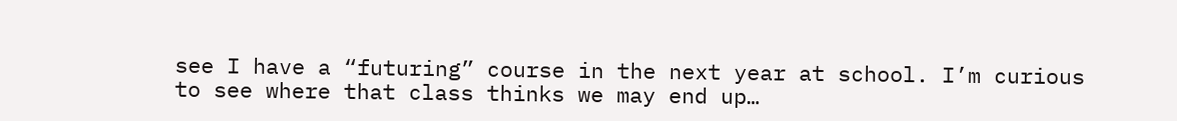see I have a “futuring” course in the next year at school. I’m curious to see where that class thinks we may end up…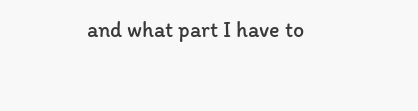and what part I have to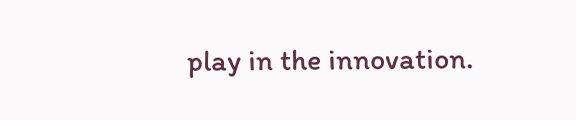play in the innovation.